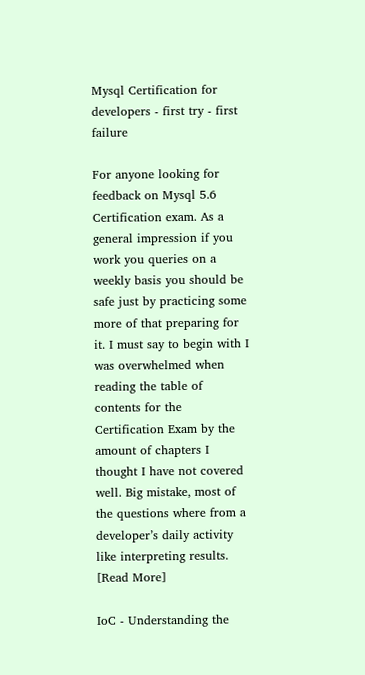Mysql Certification for developers - first try - first failure

For anyone looking for feedback on Mysql 5.6 Certification exam. As a general impression if you work you queries on a weekly basis you should be safe just by practicing some more of that preparing for it. I must say to begin with I was overwhelmed when reading the table of contents for the Certification Exam by the amount of chapters I thought I have not covered well. Big mistake, most of the questions where from a developer’s daily activity like interpreting results. [Read More]

IoC - Understanding the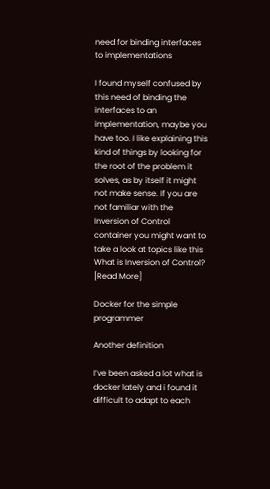need for binding interfaces to implementations

I found myself confused by this need of binding the interfaces to an implementation, maybe you have too. I like explaining this kind of things by looking for the root of the problem it solves, as by itself it might not make sense. If you are not familiar with the Inversion of Control container you might want to take a look at topics like this What is Inversion of Control? [Read More]

Docker for the simple programmer

Another definition

I’ve been asked a lot what is docker lately and i found it difficult to adapt to each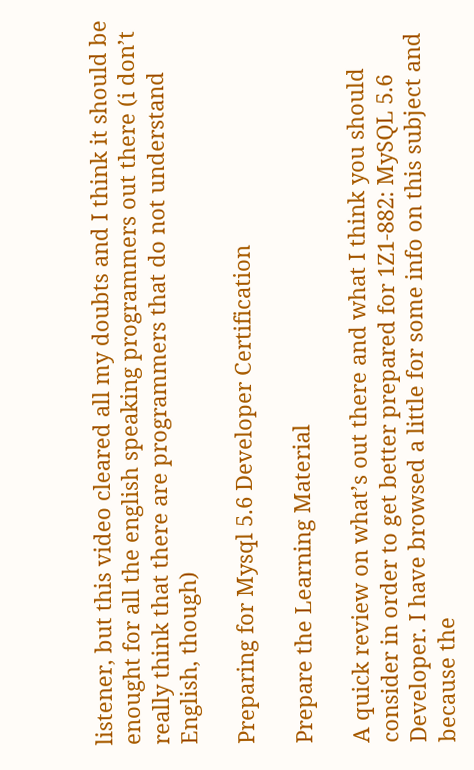listener, but this video cleared all my doubts and I think it should be enought for all the english speaking programmers out there (i don’t really think that there are programmers that do not understand English, though)

Preparing for Mysql 5.6 Developer Certification

Prepare the Learning Material

A quick review on what’s out there and what I think you should consider in order to get better prepared for 1Z1-882: MySQL 5.6 Developer. I have browsed a little for some info on this subject and because the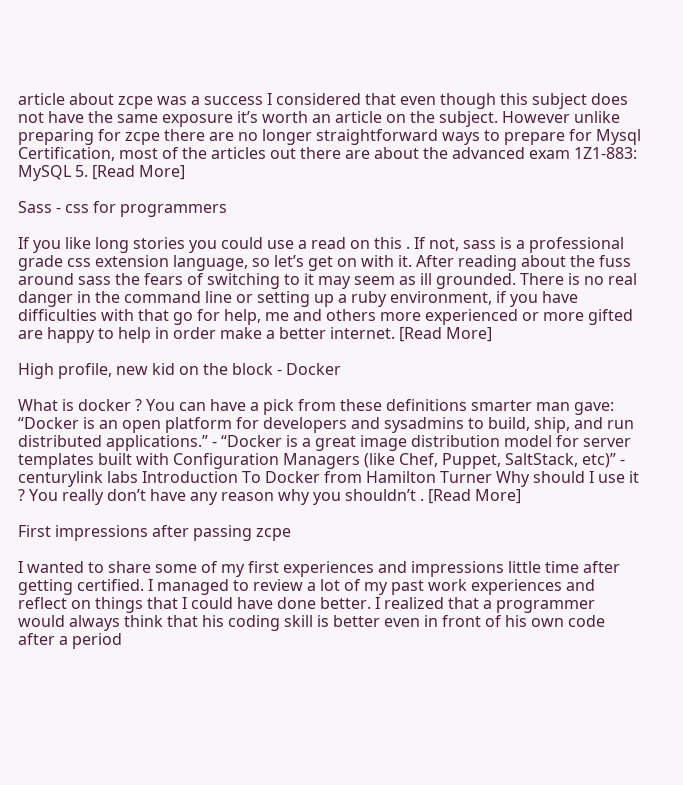article about zcpe was a success I considered that even though this subject does not have the same exposure it’s worth an article on the subject. However unlike preparing for zcpe there are no longer straightforward ways to prepare for Mysql Certification, most of the articles out there are about the advanced exam 1Z1-883: MySQL 5. [Read More]

Sass - css for programmers

If you like long stories you could use a read on this . If not, sass is a professional grade css extension language, so let’s get on with it. After reading about the fuss around sass the fears of switching to it may seem as ill grounded. There is no real danger in the command line or setting up a ruby environment, if you have difficulties with that go for help, me and others more experienced or more gifted are happy to help in order make a better internet. [Read More]

High profile, new kid on the block - Docker

What is docker ? You can have a pick from these definitions smarter man gave: “Docker is an open platform for developers and sysadmins to build, ship, and run distributed applications.” - “Docker is a great image distribution model for server templates built with Configuration Managers (like Chef, Puppet, SaltStack, etc)” - centurylink labs Introduction To Docker from Hamilton Turner Why should I use it ? You really don’t have any reason why you shouldn’t . [Read More]

First impressions after passing zcpe

I wanted to share some of my first experiences and impressions little time after getting certified. I managed to review a lot of my past work experiences and reflect on things that I could have done better. I realized that a programmer would always think that his coding skill is better even in front of his own code after a period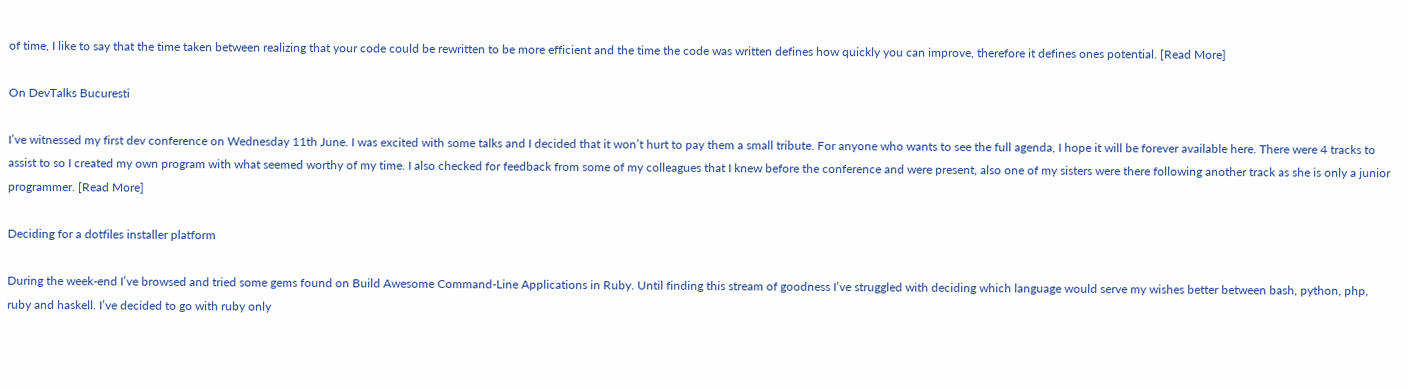of time, I like to say that the time taken between realizing that your code could be rewritten to be more efficient and the time the code was written defines how quickly you can improve, therefore it defines ones potential. [Read More]

On DevTalks Bucuresti

I’ve witnessed my first dev conference on Wednesday 11th June. I was excited with some talks and I decided that it won’t hurt to pay them a small tribute. For anyone who wants to see the full agenda, I hope it will be forever available here. There were 4 tracks to assist to so I created my own program with what seemed worthy of my time. I also checked for feedback from some of my colleagues that I knew before the conference and were present, also one of my sisters were there following another track as she is only a junior programmer. [Read More]

Deciding for a dotfiles installer platform

During the week-end I’ve browsed and tried some gems found on Build Awesome Command-Line Applications in Ruby. Until finding this stream of goodness I’ve struggled with deciding which language would serve my wishes better between bash, python, php, ruby and haskell. I’ve decided to go with ruby only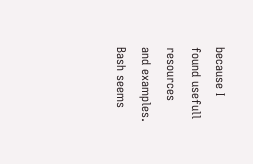because I found usefull resources and examples. Bash seems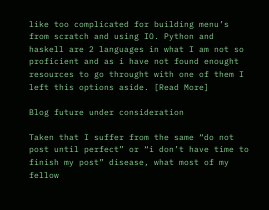like too complicated for building menu’s from scratch and using IO. Python and haskell are 2 languages in what I am not so proficient and as i have not found enought resources to go throught with one of them I left this options aside. [Read More]

Blog future under consideration

Taken that I suffer from the same “do not post until perfect” or “i don’t have time to finish my post” disease, what most of my fellow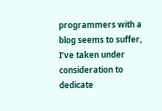programmers with a blog seems to suffer, I’ve taken under consideration to dedicate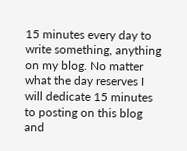15 minutes every day to write something, anything on my blog. No matter what the day reserves I will dedicate 15 minutes to posting on this blog and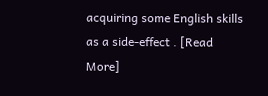acquiring some English skills as a side-effect . [Read More]